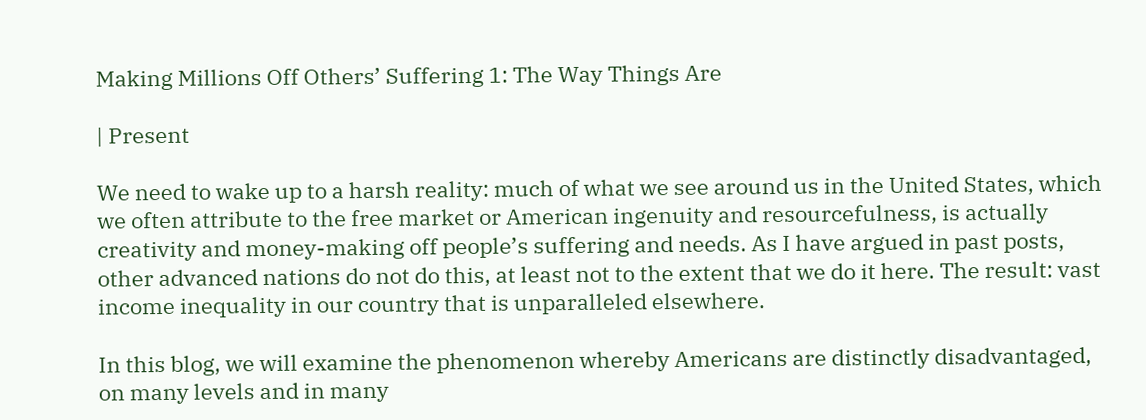Making Millions Off Others’ Suffering 1: The Way Things Are

| Present

We need to wake up to a harsh reality: much of what we see around us in the United States, which we often attribute to the free market or American ingenuity and resourcefulness, is actually creativity and money-making off people’s suffering and needs. As I have argued in past posts, other advanced nations do not do this, at least not to the extent that we do it here. The result: vast income inequality in our country that is unparalleled elsewhere.

In this blog, we will examine the phenomenon whereby Americans are distinctly disadvantaged, on many levels and in many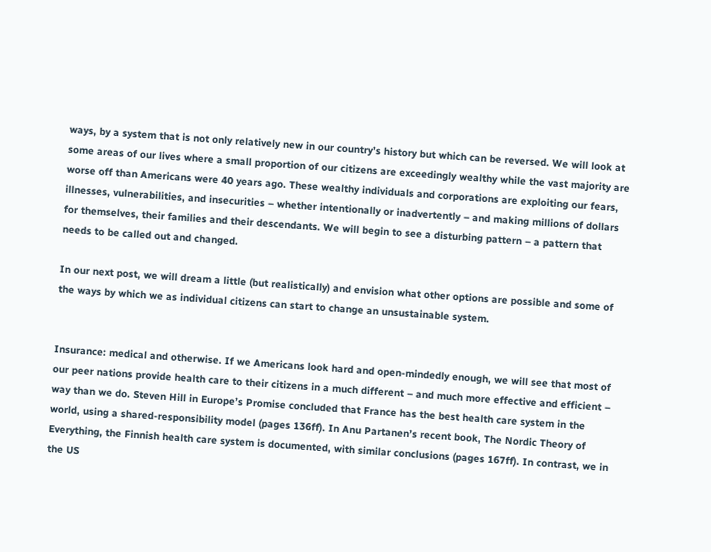ways, by a system that is not only relatively new in our country’s history but which can be reversed. We will look at some areas of our lives where a small proportion of our citizens are exceedingly wealthy while the vast majority are worse off than Americans were 40 years ago. These wealthy individuals and corporations are exploiting our fears, illnesses, vulnerabilities, and insecurities – whether intentionally or inadvertently – and making millions of dollars for themselves, their families and their descendants. We will begin to see a disturbing pattern – a pattern that needs to be called out and changed.

In our next post, we will dream a little (but realistically) and envision what other options are possible and some of the ways by which we as individual citizens can start to change an unsustainable system.


Insurance: medical and otherwise. If we Americans look hard and open-mindedly enough, we will see that most of our peer nations provide health care to their citizens in a much different – and much more effective and efficient – way than we do. Steven Hill in Europe’s Promise concluded that France has the best health care system in the world, using a shared-responsibility model (pages 136ff). In Anu Partanen’s recent book, The Nordic Theory of Everything, the Finnish health care system is documented, with similar conclusions (pages 167ff). In contrast, we in the US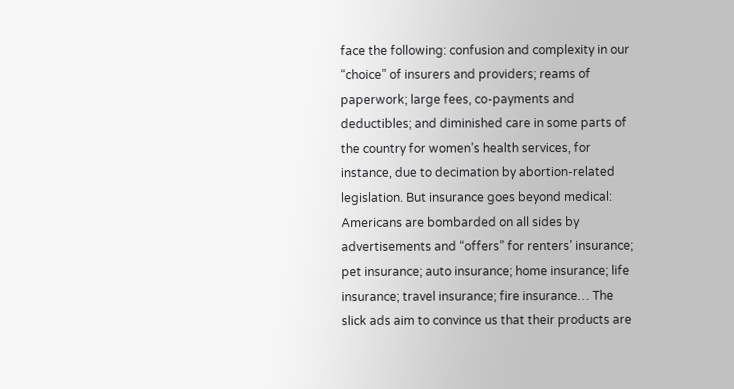face the following: confusion and complexity in our “choice” of insurers and providers; reams of paperwork; large fees, co-payments and deductibles; and diminished care in some parts of the country for women’s health services, for instance, due to decimation by abortion-related legislation. But insurance goes beyond medical: Americans are bombarded on all sides by advertisements and “offers” for renters’ insurance; pet insurance; auto insurance; home insurance; life insurance; travel insurance; fire insurance… The slick ads aim to convince us that their products are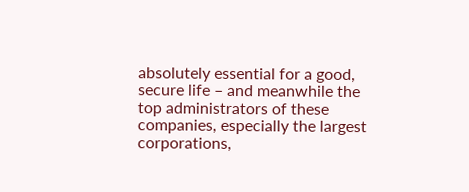absolutely essential for a good, secure life – and meanwhile the top administrators of these companies, especially the largest corporations,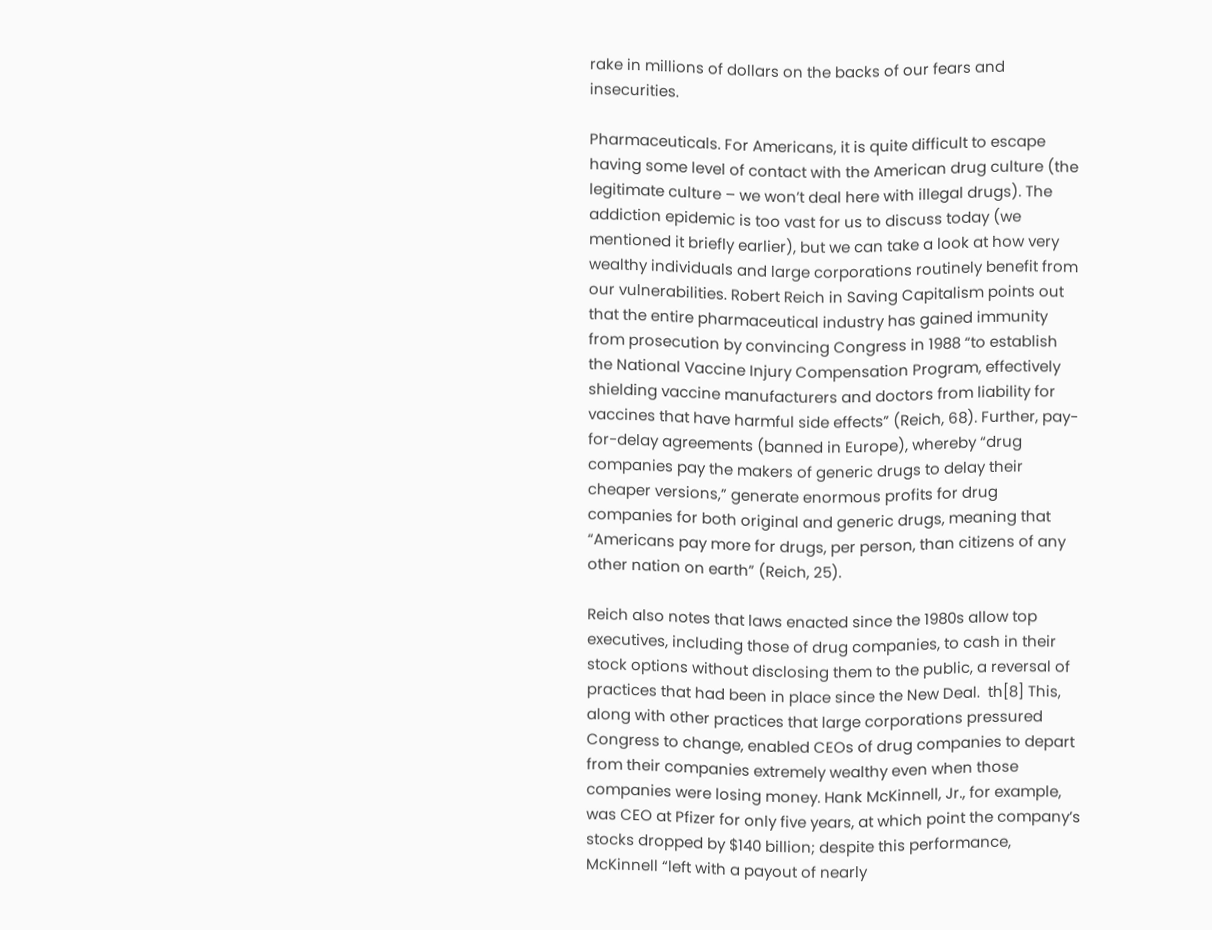rake in millions of dollars on the backs of our fears and insecurities.

Pharmaceuticals. For Americans, it is quite difficult to escape having some level of contact with the American drug culture (the legitimate culture – we won’t deal here with illegal drugs). The addiction epidemic is too vast for us to discuss today (we mentioned it briefly earlier), but we can take a look at how very wealthy individuals and large corporations routinely benefit from our vulnerabilities. Robert Reich in Saving Capitalism points out that the entire pharmaceutical industry has gained immunity from prosecution by convincing Congress in 1988 “to establish the National Vaccine Injury Compensation Program, effectively shielding vaccine manufacturers and doctors from liability for vaccines that have harmful side effects” (Reich, 68). Further, pay-for-delay agreements (banned in Europe), whereby “drug companies pay the makers of generic drugs to delay their cheaper versions,” generate enormous profits for drug companies for both original and generic drugs, meaning that “Americans pay more for drugs, per person, than citizens of any other nation on earth” (Reich, 25).

Reich also notes that laws enacted since the 1980s allow top executives, including those of drug companies, to cash in their stock options without disclosing them to the public, a reversal of practices that had been in place since the New Deal.  th[8] This, along with other practices that large corporations pressured Congress to change, enabled CEOs of drug companies to depart from their companies extremely wealthy even when those companies were losing money. Hank McKinnell, Jr., for example, was CEO at Pfizer for only five years, at which point the company’s stocks dropped by $140 billion; despite this performance, McKinnell “left with a payout of nearly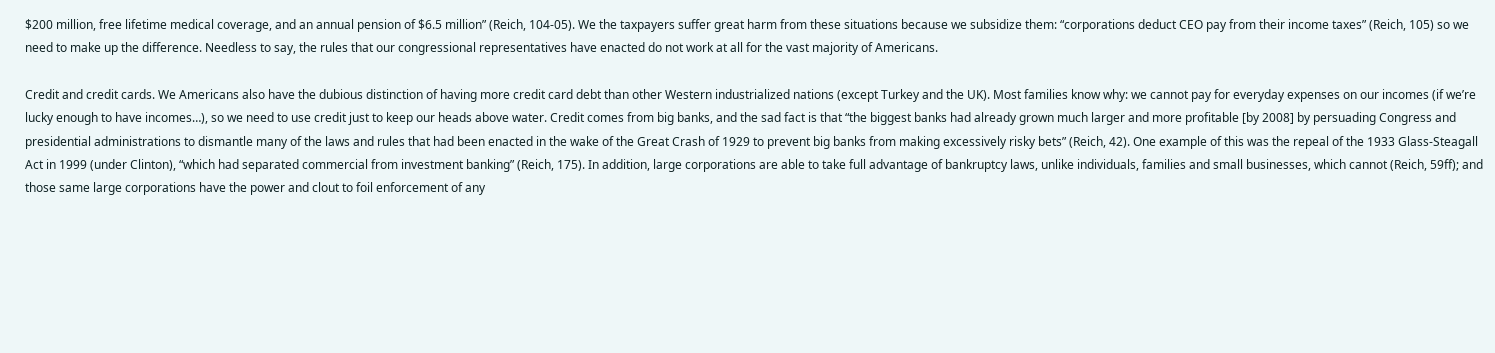$200 million, free lifetime medical coverage, and an annual pension of $6.5 million” (Reich, 104-05). We the taxpayers suffer great harm from these situations because we subsidize them: “corporations deduct CEO pay from their income taxes” (Reich, 105) so we need to make up the difference. Needless to say, the rules that our congressional representatives have enacted do not work at all for the vast majority of Americans.

Credit and credit cards. We Americans also have the dubious distinction of having more credit card debt than other Western industrialized nations (except Turkey and the UK). Most families know why: we cannot pay for everyday expenses on our incomes (if we’re lucky enough to have incomes…), so we need to use credit just to keep our heads above water. Credit comes from big banks, and the sad fact is that “the biggest banks had already grown much larger and more profitable [by 2008] by persuading Congress and presidential administrations to dismantle many of the laws and rules that had been enacted in the wake of the Great Crash of 1929 to prevent big banks from making excessively risky bets” (Reich, 42). One example of this was the repeal of the 1933 Glass-Steagall Act in 1999 (under Clinton), “which had separated commercial from investment banking” (Reich, 175). In addition, large corporations are able to take full advantage of bankruptcy laws, unlike individuals, families and small businesses, which cannot (Reich, 59ff); and those same large corporations have the power and clout to foil enforcement of any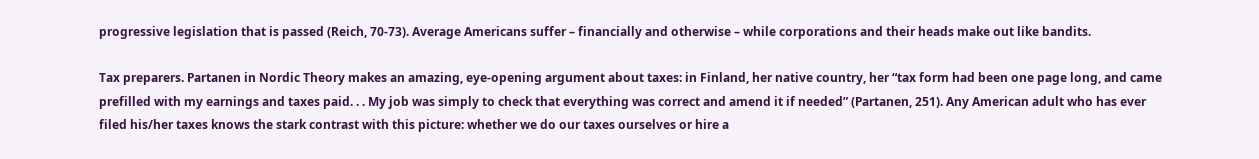progressive legislation that is passed (Reich, 70-73). Average Americans suffer – financially and otherwise – while corporations and their heads make out like bandits.

Tax preparers. Partanen in Nordic Theory makes an amazing, eye-opening argument about taxes: in Finland, her native country, her “tax form had been one page long, and came prefilled with my earnings and taxes paid. . . My job was simply to check that everything was correct and amend it if needed” (Partanen, 251). Any American adult who has ever filed his/her taxes knows the stark contrast with this picture: whether we do our taxes ourselves or hire a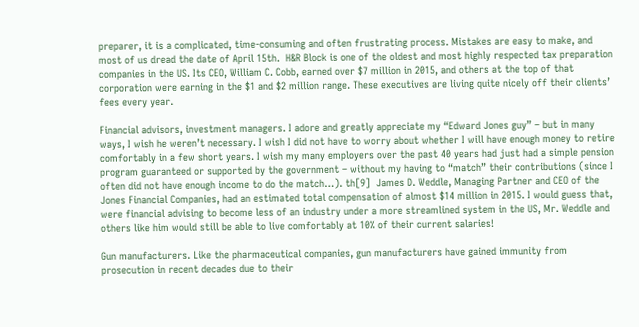preparer, it is a complicated, time-consuming and often frustrating process. Mistakes are easy to make, and most of us dread the date of April 15th.  H&R Block is one of the oldest and most highly respected tax preparation companies in the US. Its CEO, William C. Cobb, earned over $7 million in 2015, and others at the top of that corporation were earning in the $1 and $2 million range. These executives are living quite nicely off their clients’ fees every year.

Financial advisors, investment managers. I adore and greatly appreciate my “Edward Jones guy” – but in many ways, I wish he weren’t necessary. I wish I did not have to worry about whether I will have enough money to retire comfortably in a few short years. I wish my many employers over the past 40 years had just had a simple pension program guaranteed or supported by the government – without my having to “match” their contributions (since I often did not have enough income to do the match…). th[9]  James D. Weddle, Managing Partner and CEO of the Jones Financial Companies, had an estimated total compensation of almost $14 million in 2015. I would guess that, were financial advising to become less of an industry under a more streamlined system in the US, Mr. Weddle and others like him would still be able to live comfortably at 10% of their current salaries!

Gun manufacturers. Like the pharmaceutical companies, gun manufacturers have gained immunity from prosecution in recent decades due to their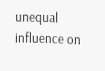unequal influence on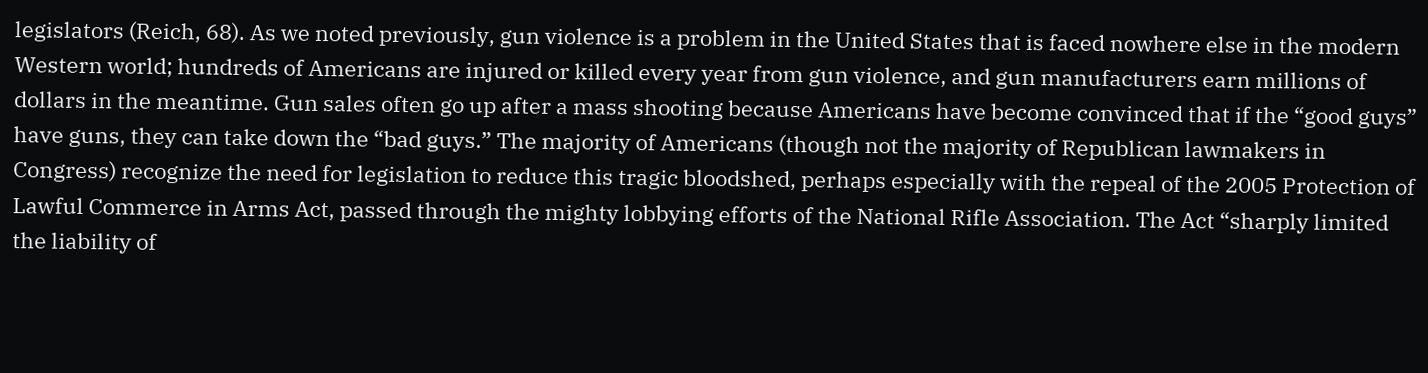legislators (Reich, 68). As we noted previously, gun violence is a problem in the United States that is faced nowhere else in the modern Western world; hundreds of Americans are injured or killed every year from gun violence, and gun manufacturers earn millions of dollars in the meantime. Gun sales often go up after a mass shooting because Americans have become convinced that if the “good guys” have guns, they can take down the “bad guys.” The majority of Americans (though not the majority of Republican lawmakers in Congress) recognize the need for legislation to reduce this tragic bloodshed, perhaps especially with the repeal of the 2005 Protection of Lawful Commerce in Arms Act, passed through the mighty lobbying efforts of the National Rifle Association. The Act “sharply limited the liability of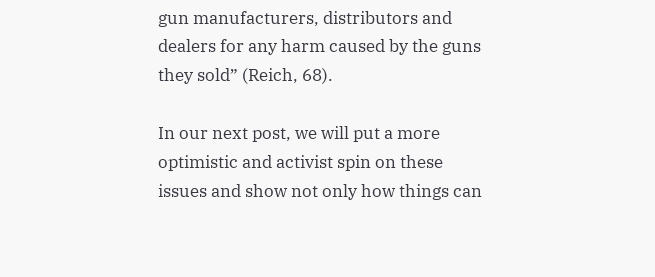gun manufacturers, distributors and dealers for any harm caused by the guns they sold” (Reich, 68).

In our next post, we will put a more optimistic and activist spin on these issues and show not only how things can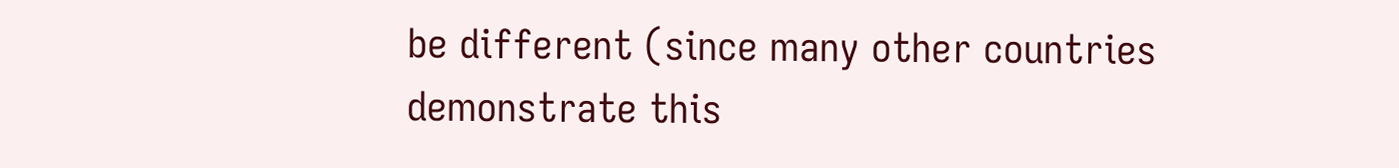be different (since many other countries demonstrate this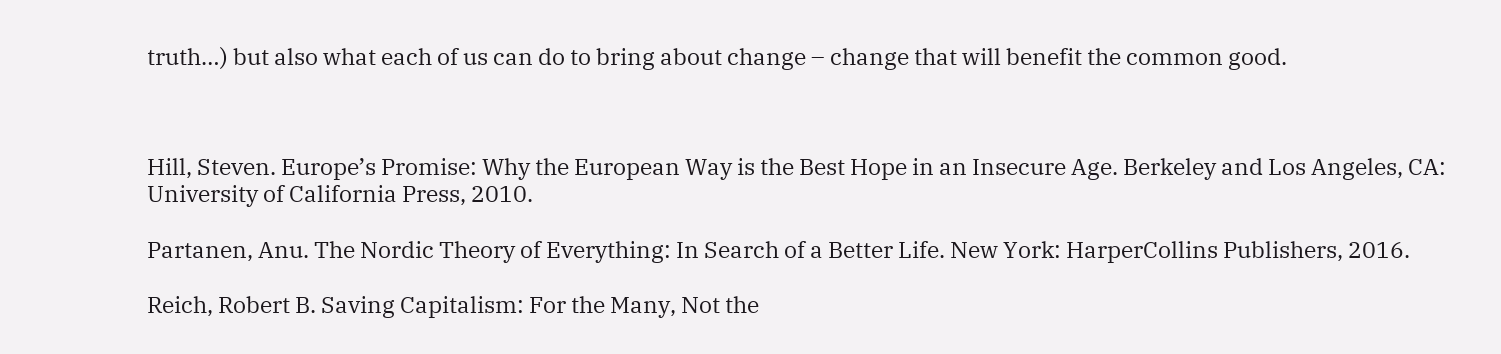truth…) but also what each of us can do to bring about change – change that will benefit the common good.



Hill, Steven. Europe’s Promise: Why the European Way is the Best Hope in an Insecure Age. Berkeley and Los Angeles, CA: University of California Press, 2010.

Partanen, Anu. The Nordic Theory of Everything: In Search of a Better Life. New York: HarperCollins Publishers, 2016.

Reich, Robert B. Saving Capitalism: For the Many, Not the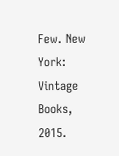Few. New York: Vintage Books, 2015.